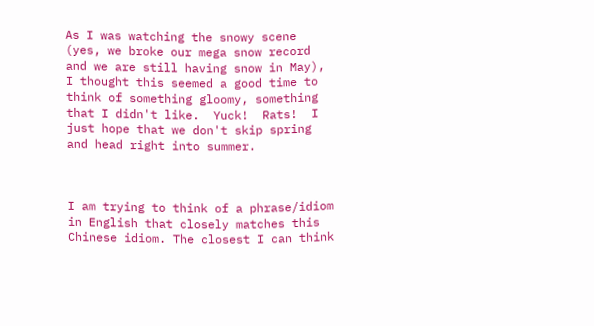As I was watching the snowy scene (yes, we broke our mega snow record and we are still having snow in May), I thought this seemed a good time to think of something gloomy, something that I didn't like.  Yuck!  Rats!  I just hope that we don't skip spring and head right into summer.



I am trying to think of a phrase/idiom in English that closely matches this Chinese idiom. The closest I can think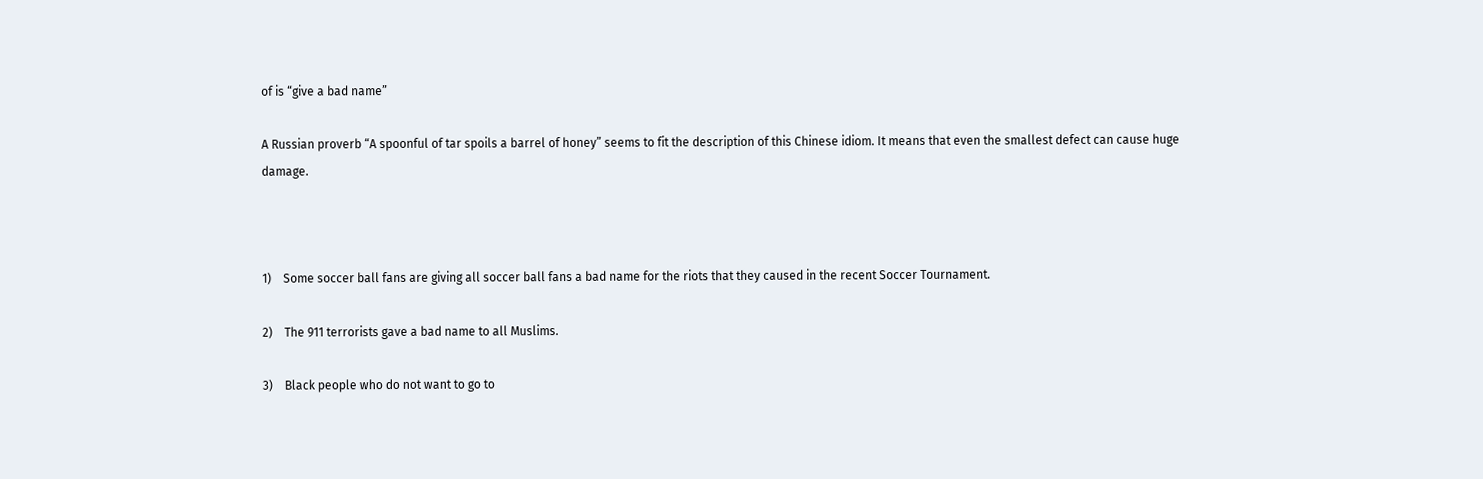of is “give a bad name”

A Russian proverb “A spoonful of tar spoils a barrel of honey” seems to fit the description of this Chinese idiom. It means that even the smallest defect can cause huge damage.



1)    Some soccer ball fans are giving all soccer ball fans a bad name for the riots that they caused in the recent Soccer Tournament.

2)    The 911 terrorists gave a bad name to all Muslims.

3)    Black people who do not want to go to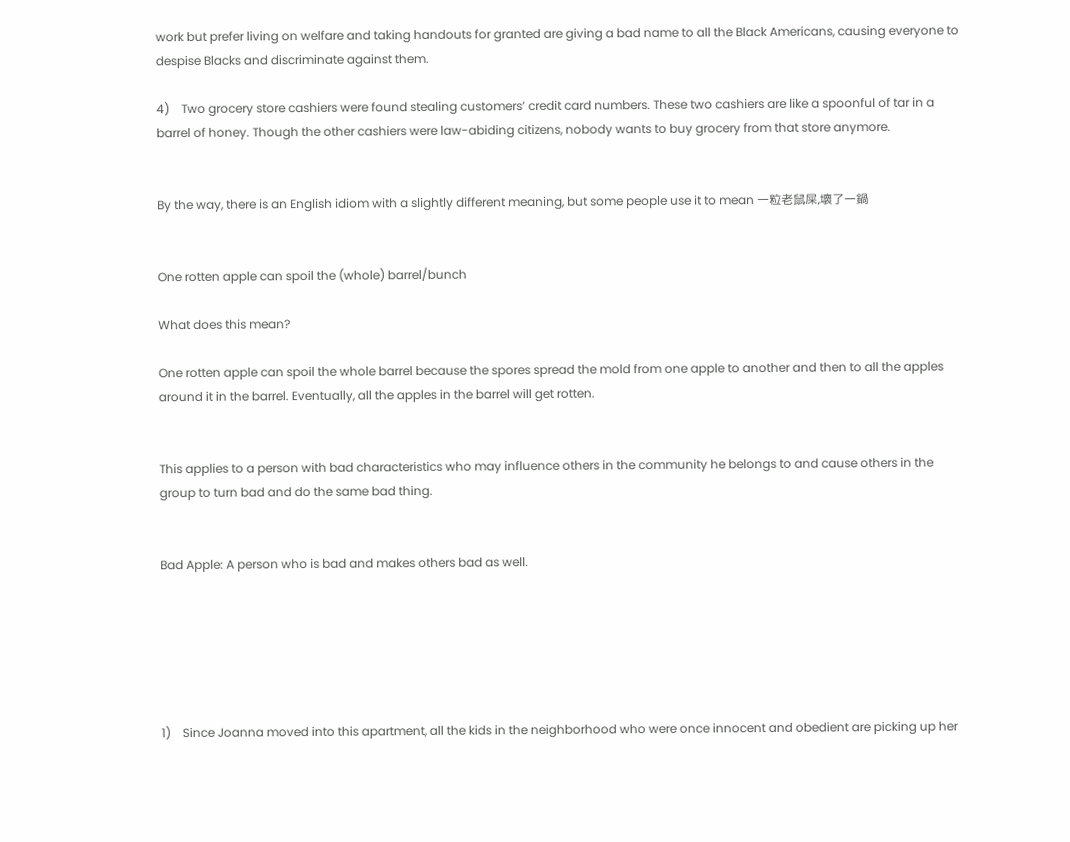work but prefer living on welfare and taking handouts for granted are giving a bad name to all the Black Americans, causing everyone to despise Blacks and discriminate against them.

4)    Two grocery store cashiers were found stealing customers’ credit card numbers. These two cashiers are like a spoonful of tar in a barrel of honey. Though the other cashiers were law-abiding citizens, nobody wants to buy grocery from that store anymore.


By the way, there is an English idiom with a slightly different meaning, but some people use it to mean 一粒老鼠屎,壞了一鍋


One rotten apple can spoil the (whole) barrel/bunch

What does this mean?

One rotten apple can spoil the whole barrel because the spores spread the mold from one apple to another and then to all the apples around it in the barrel. Eventually, all the apples in the barrel will get rotten.


This applies to a person with bad characteristics who may influence others in the community he belongs to and cause others in the group to turn bad and do the same bad thing.


Bad Apple: A person who is bad and makes others bad as well.






1)    Since Joanna moved into this apartment, all the kids in the neighborhood who were once innocent and obedient are picking up her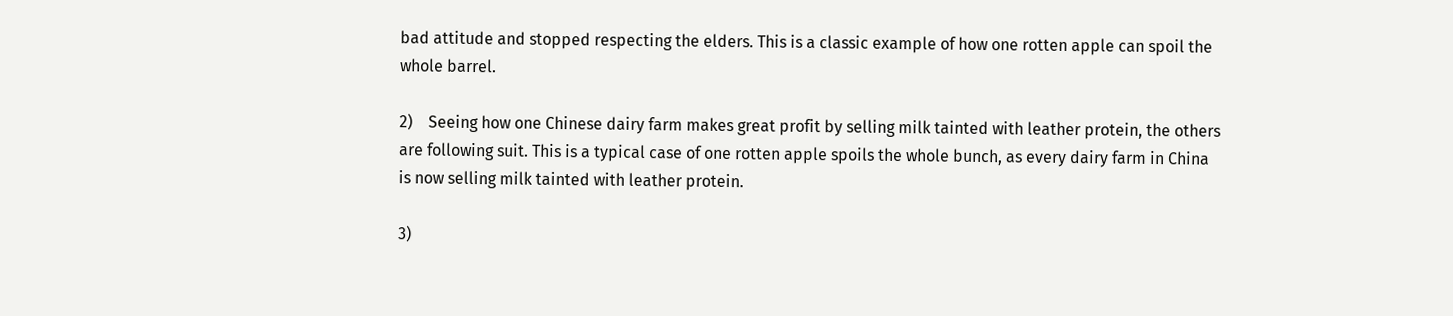bad attitude and stopped respecting the elders. This is a classic example of how one rotten apple can spoil the whole barrel.

2)    Seeing how one Chinese dairy farm makes great profit by selling milk tainted with leather protein, the others are following suit. This is a typical case of one rotten apple spoils the whole bunch, as every dairy farm in China is now selling milk tainted with leather protein.

3)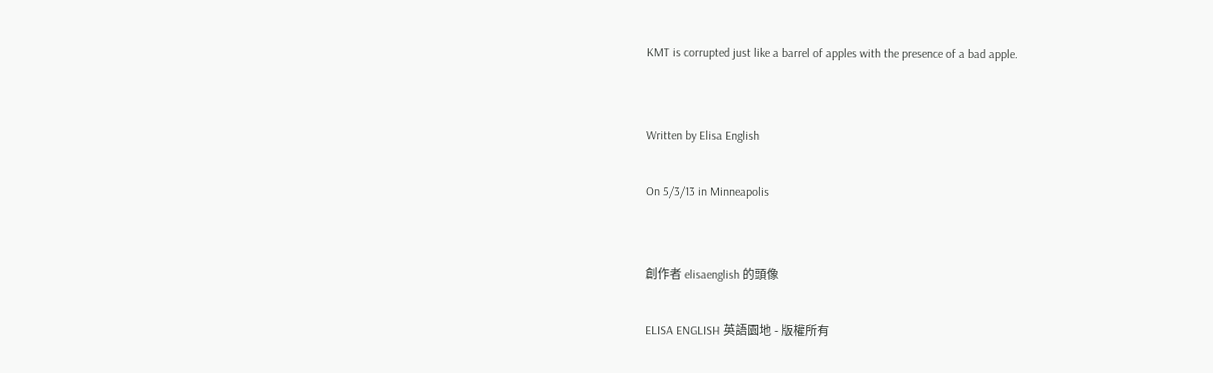KMT is corrupted just like a barrel of apples with the presence of a bad apple.


Written by Elisa English

On 5/3/13 in Minneapolis


創作者 elisaenglish 的頭像

ELISA ENGLISH 英語園地 - 版權所有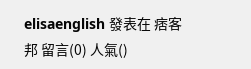elisaenglish 發表在 痞客邦 留言(0) 人氣()